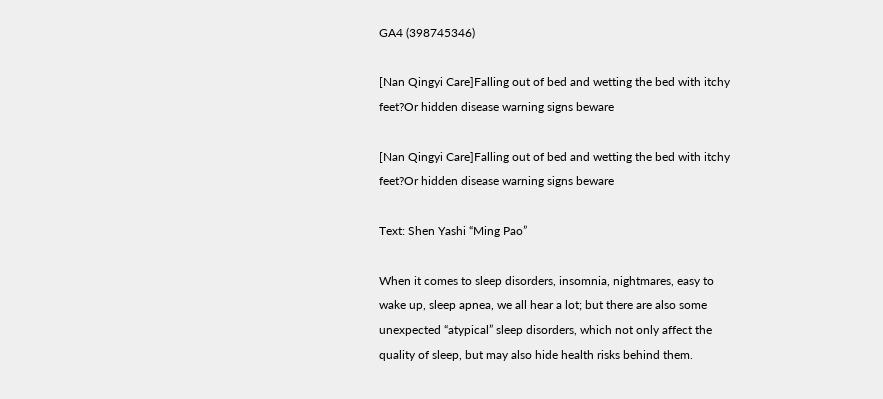GA4 (398745346)

[Nan Qingyi Care]Falling out of bed and wetting the bed with itchy feet?Or hidden disease warning signs beware

[Nan Qingyi Care]Falling out of bed and wetting the bed with itchy feet?Or hidden disease warning signs beware

Text: Shen Yashi “Ming Pao”

When it comes to sleep disorders, insomnia, nightmares, easy to wake up, sleep apnea, we all hear a lot; but there are also some unexpected “atypical” sleep disorders, which not only affect the quality of sleep, but may also hide health risks behind them.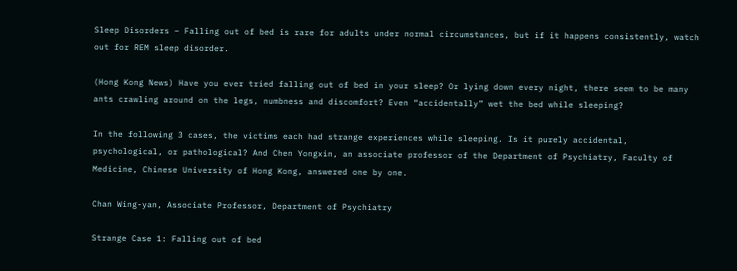Sleep Disorders – Falling out of bed is rare for adults under normal circumstances, but if it happens consistently, watch out for REM sleep disorder.

(Hong Kong News) Have you ever tried falling out of bed in your sleep? Or lying down every night, there seem to be many ants crawling around on the legs, numbness and discomfort? Even “accidentally” wet the bed while sleeping?

In the following 3 cases, the victims each had strange experiences while sleeping. Is it purely accidental, psychological, or pathological? And Chen Yongxin, an associate professor of the Department of Psychiatry, Faculty of Medicine, Chinese University of Hong Kong, answered one by one.

Chan Wing-yan, Associate Professor, Department of Psychiatry

Strange Case 1: Falling out of bed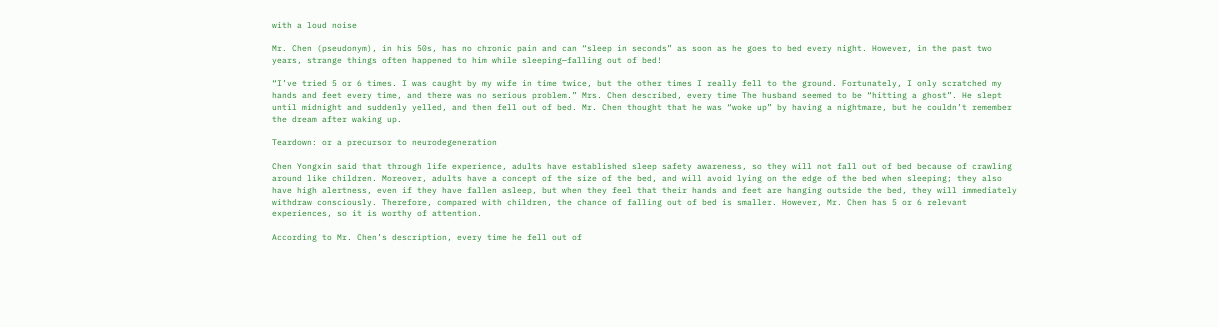with a loud noise

Mr. Chen (pseudonym), in his 50s, has no chronic pain and can “sleep in seconds” as soon as he goes to bed every night. However, in the past two years, strange things often happened to him while sleeping—falling out of bed!

“I’ve tried 5 or 6 times. I was caught by my wife in time twice, but the other times I really fell to the ground. Fortunately, I only scratched my hands and feet every time, and there was no serious problem.” Mrs. Chen described, every time The husband seemed to be “hitting a ghost”. He slept until midnight and suddenly yelled, and then fell out of bed. Mr. Chen thought that he was “woke up” by having a nightmare, but he couldn’t remember the dream after waking up.

Teardown: or a precursor to neurodegeneration

Chen Yongxin said that through life experience, adults have established sleep safety awareness, so they will not fall out of bed because of crawling around like children. Moreover, adults have a concept of the size of the bed, and will avoid lying on the edge of the bed when sleeping; they also have high alertness, even if they have fallen asleep, but when they feel that their hands and feet are hanging outside the bed, they will immediately withdraw consciously. Therefore, compared with children, the chance of falling out of bed is smaller. However, Mr. Chen has 5 or 6 relevant experiences, so it is worthy of attention.

According to Mr. Chen’s description, every time he fell out of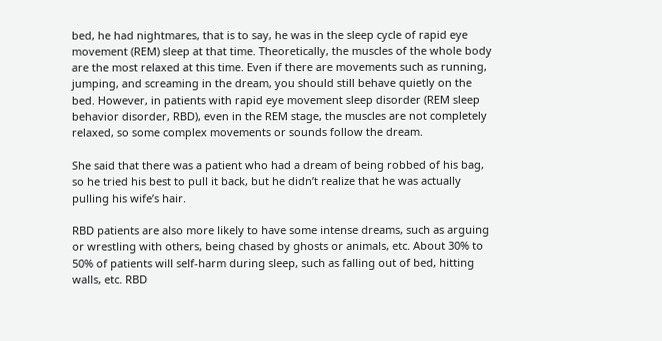bed, he had nightmares, that is to say, he was in the sleep cycle of rapid eye movement (REM) sleep at that time. Theoretically, the muscles of the whole body are the most relaxed at this time. Even if there are movements such as running, jumping, and screaming in the dream, you should still behave quietly on the bed. However, in patients with rapid eye movement sleep disorder (REM sleep behavior disorder, RBD), even in the REM stage, the muscles are not completely relaxed, so some complex movements or sounds follow the dream.

She said that there was a patient who had a dream of being robbed of his bag, so he tried his best to pull it back, but he didn’t realize that he was actually pulling his wife’s hair.

RBD patients are also more likely to have some intense dreams, such as arguing or wrestling with others, being chased by ghosts or animals, etc. About 30% to 50% of patients will self-harm during sleep, such as falling out of bed, hitting walls, etc. RBD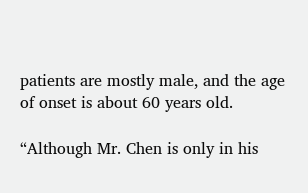patients are mostly male, and the age of onset is about 60 years old.

“Although Mr. Chen is only in his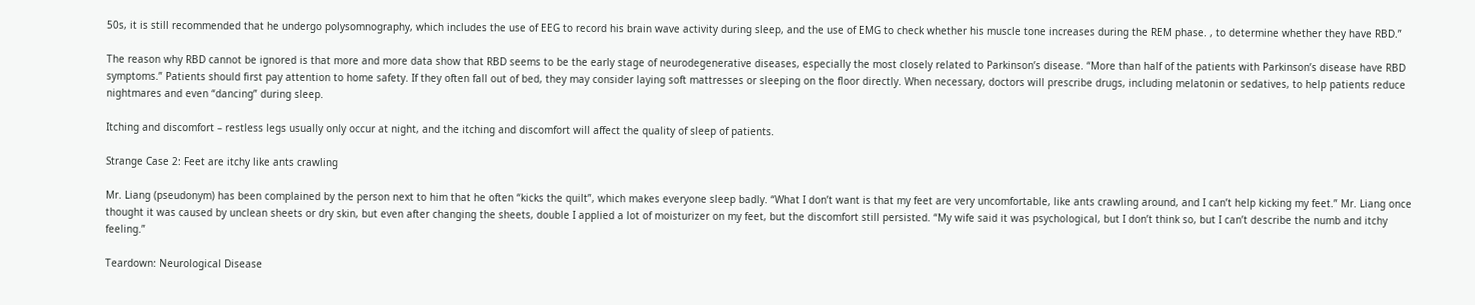50s, it is still recommended that he undergo polysomnography, which includes the use of EEG to record his brain wave activity during sleep, and the use of EMG to check whether his muscle tone increases during the REM phase. , to determine whether they have RBD.”

The reason why RBD cannot be ignored is that more and more data show that RBD seems to be the early stage of neurodegenerative diseases, especially the most closely related to Parkinson’s disease. “More than half of the patients with Parkinson’s disease have RBD symptoms.” Patients should first pay attention to home safety. If they often fall out of bed, they may consider laying soft mattresses or sleeping on the floor directly. When necessary, doctors will prescribe drugs, including melatonin or sedatives, to help patients reduce nightmares and even “dancing” during sleep.

Itching and discomfort – restless legs usually only occur at night, and the itching and discomfort will affect the quality of sleep of patients.

Strange Case 2: Feet are itchy like ants crawling

Mr. Liang (pseudonym) has been complained by the person next to him that he often “kicks the quilt”, which makes everyone sleep badly. “What I don’t want is that my feet are very uncomfortable, like ants crawling around, and I can’t help kicking my feet.” Mr. Liang once thought it was caused by unclean sheets or dry skin, but even after changing the sheets, double I applied a lot of moisturizer on my feet, but the discomfort still persisted. “My wife said it was psychological, but I don’t think so, but I can’t describe the numb and itchy feeling.”

Teardown: Neurological Disease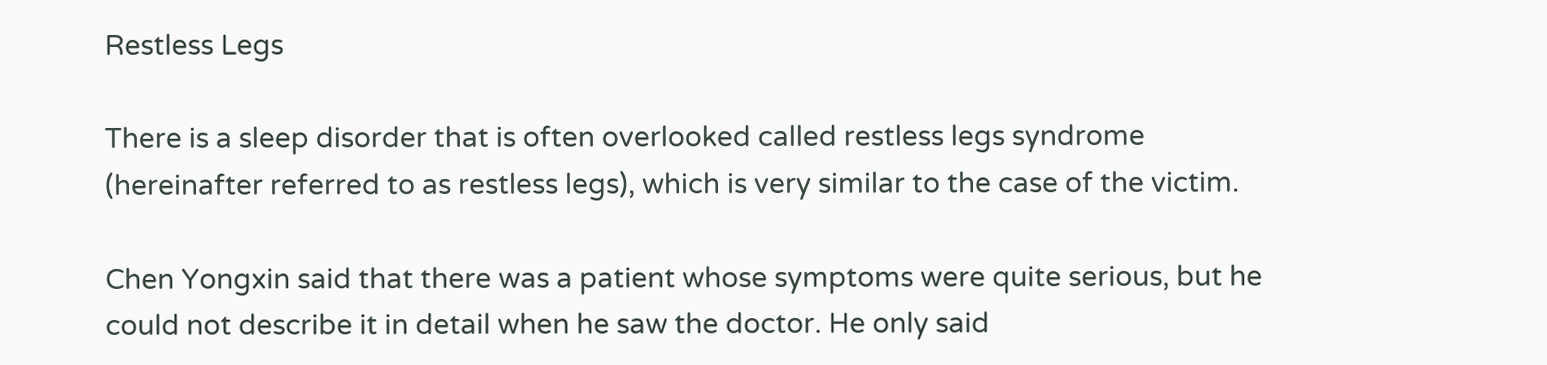Restless Legs

There is a sleep disorder that is often overlooked called restless legs syndrome (hereinafter referred to as restless legs), which is very similar to the case of the victim.

Chen Yongxin said that there was a patient whose symptoms were quite serious, but he could not describe it in detail when he saw the doctor. He only said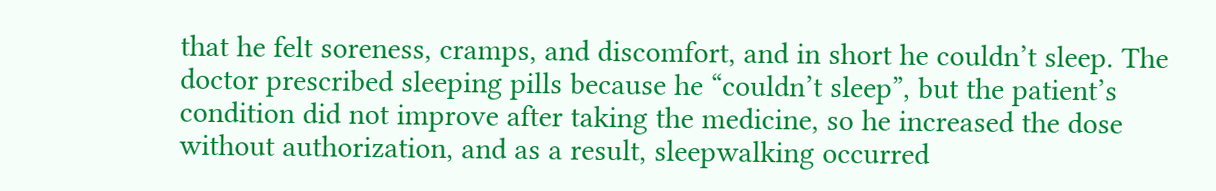that he felt soreness, cramps, and discomfort, and in short he couldn’t sleep. The doctor prescribed sleeping pills because he “couldn’t sleep”, but the patient’s condition did not improve after taking the medicine, so he increased the dose without authorization, and as a result, sleepwalking occurred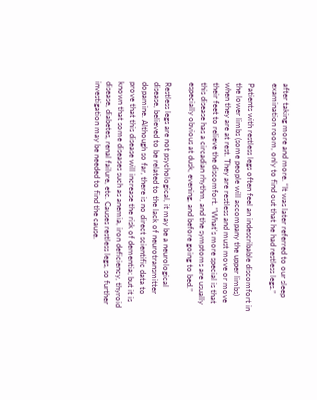after taking more and more. “It was later referred to our sleep examination room, only to find out that he had restless legs.”

Patients with restless legs often feel an indescribable discomfort in the lower limbs (some people will accompany the upper limbs) when they are at rest. They are restless and must move or move their feet to relieve the discomfort. “What’s more special is that this disease has a circadian rhythm, and the symptoms are usually especially obvious at dusk, evening, and before going to bed.”

Restless legs are not psychological, it may be a neurological disease, believed to be related to the lack of neurotransmitter dopamine. Although so far, there is no direct scientific data to prove that this disease will increase the risk of dementia; but it is known that some diseases such as anemia, iron deficiency, thyroid disease, diabetes, renal failure, etc. Causes restless legs, so further investigation may be needed to find the cause.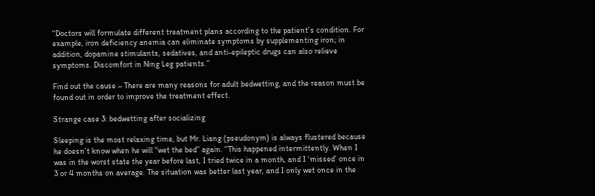“Doctors will formulate different treatment plans according to the patient’s condition. For example, iron deficiency anemia can eliminate symptoms by supplementing iron; in addition, dopamine stimulants, sedatives, and anti-epileptic drugs can also relieve symptoms. Discomfort in Ning Leg patients.”

Find out the cause – There are many reasons for adult bedwetting, and the reason must be found out in order to improve the treatment effect.

Strange case 3: bedwetting after socializing

Sleeping is the most relaxing time, but Mr. Liang (pseudonym) is always flustered because he doesn’t know when he will “wet the bed” again. “This happened intermittently. When I was in the worst state the year before last, I tried twice in a month, and I ‘missed’ once in 3 or 4 months on average. The situation was better last year, and I only wet once in the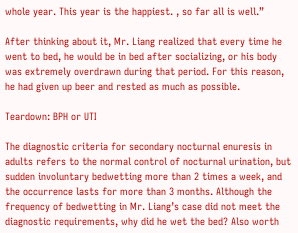whole year. This year is the happiest. , so far all is well.”

After thinking about it, Mr. Liang realized that every time he went to bed, he would be in bed after socializing, or his body was extremely overdrawn during that period. For this reason, he had given up beer and rested as much as possible.

Teardown: BPH or UTI

The diagnostic criteria for secondary nocturnal enuresis in adults refers to the normal control of nocturnal urination, but sudden involuntary bedwetting more than 2 times a week, and the occurrence lasts for more than 3 months. Although the frequency of bedwetting in Mr. Liang’s case did not meet the diagnostic requirements, why did he wet the bed? Also worth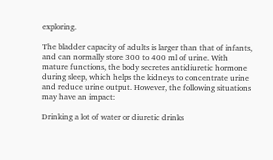exploring.

The bladder capacity of adults is larger than that of infants, and can normally store 300 to 400 ml of urine. With mature functions, the body secretes antidiuretic hormone during sleep, which helps the kidneys to concentrate urine and reduce urine output. However, the following situations may have an impact:

Drinking a lot of water or diuretic drinks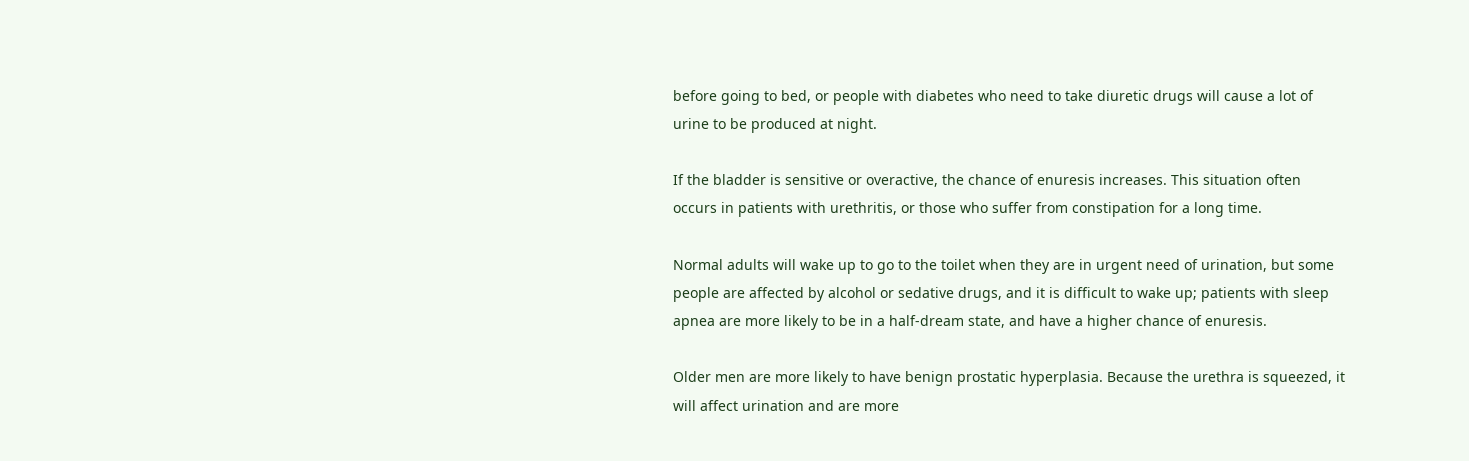before going to bed, or people with diabetes who need to take diuretic drugs will cause a lot of urine to be produced at night.

If the bladder is sensitive or overactive, the chance of enuresis increases. This situation often occurs in patients with urethritis, or those who suffer from constipation for a long time.

Normal adults will wake up to go to the toilet when they are in urgent need of urination, but some people are affected by alcohol or sedative drugs, and it is difficult to wake up; patients with sleep apnea are more likely to be in a half-dream state, and have a higher chance of enuresis.

Older men are more likely to have benign prostatic hyperplasia. Because the urethra is squeezed, it will affect urination and are more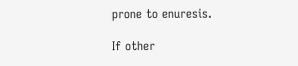prone to enuresis.

If other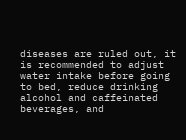diseases are ruled out, it is recommended to adjust water intake before going to bed, reduce drinking alcohol and caffeinated beverages, and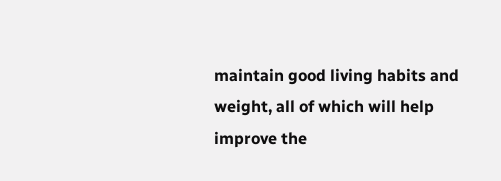maintain good living habits and weight, all of which will help improve the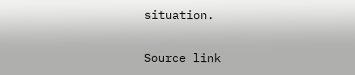situation.

Source link